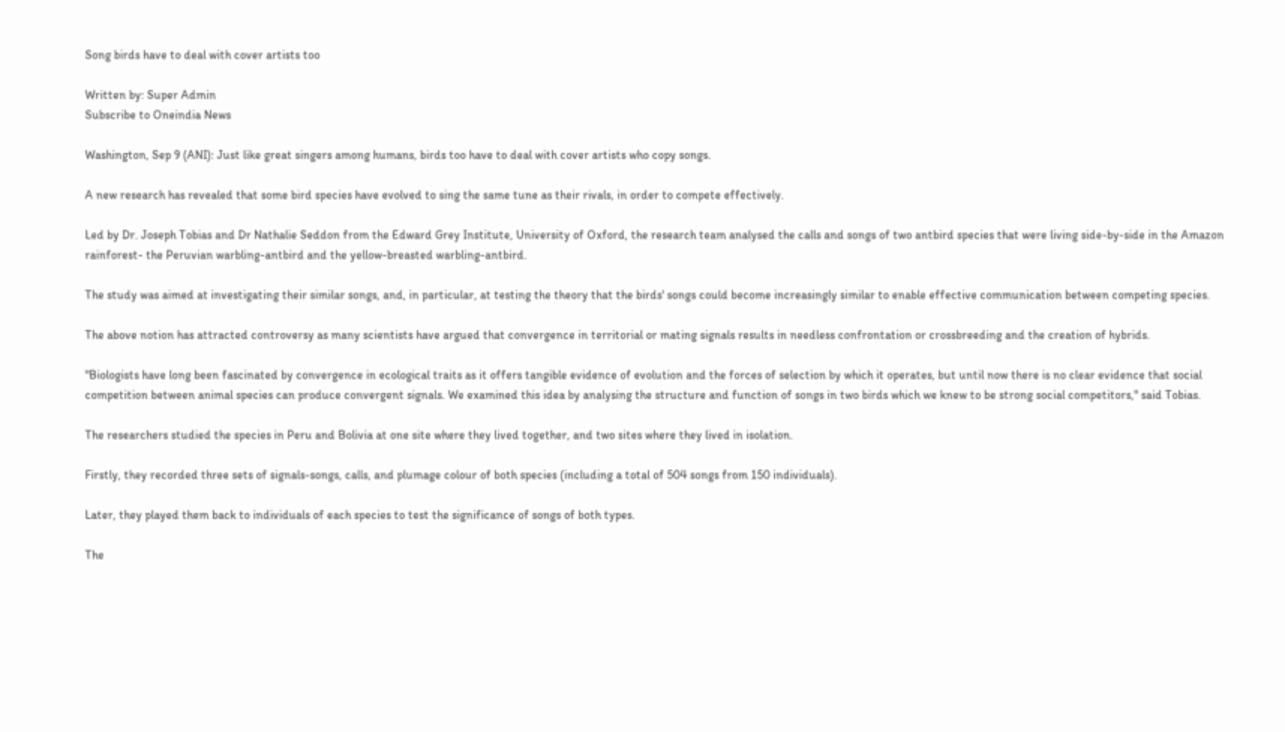Song birds have to deal with cover artists too

Written by: Super Admin
Subscribe to Oneindia News

Washington, Sep 9 (ANI): Just like great singers among humans, birds too have to deal with cover artists who copy songs.

A new research has revealed that some bird species have evolved to sing the same tune as their rivals, in order to compete effectively.

Led by Dr. Joseph Tobias and Dr Nathalie Seddon from the Edward Grey Institute, University of Oxford, the research team analysed the calls and songs of two antbird species that were living side-by-side in the Amazon rainforest- the Peruvian warbling-antbird and the yellow-breasted warbling-antbird.

The study was aimed at investigating their similar songs, and, in particular, at testing the theory that the birds' songs could become increasingly similar to enable effective communication between competing species.

The above notion has attracted controversy as many scientists have argued that convergence in territorial or mating signals results in needless confrontation or crossbreeding and the creation of hybrids.

"Biologists have long been fascinated by convergence in ecological traits as it offers tangible evidence of evolution and the forces of selection by which it operates, but until now there is no clear evidence that social competition between animal species can produce convergent signals. We examined this idea by analysing the structure and function of songs in two birds which we knew to be strong social competitors," said Tobias.

The researchers studied the species in Peru and Bolivia at one site where they lived together, and two sites where they lived in isolation.

Firstly, they recorded three sets of signals-songs, calls, and plumage colour of both species (including a total of 504 songs from 150 individuals).

Later, they played them back to individuals of each species to test the significance of songs of both types.

The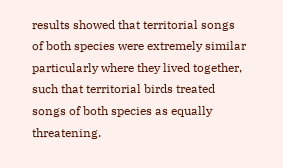results showed that territorial songs of both species were extremely similar particularly where they lived together, such that territorial birds treated songs of both species as equally threatening.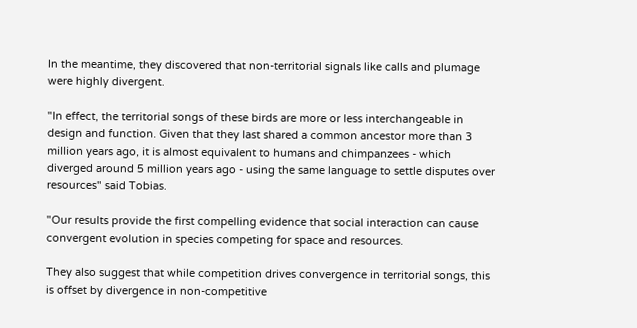In the meantime, they discovered that non-territorial signals like calls and plumage were highly divergent.

"In effect, the territorial songs of these birds are more or less interchangeable in design and function. Given that they last shared a common ancestor more than 3 million years ago, it is almost equivalent to humans and chimpanzees - which diverged around 5 million years ago - using the same language to settle disputes over resources" said Tobias.

"Our results provide the first compelling evidence that social interaction can cause convergent evolution in species competing for space and resources.

They also suggest that while competition drives convergence in territorial songs, this is offset by divergence in non-competitive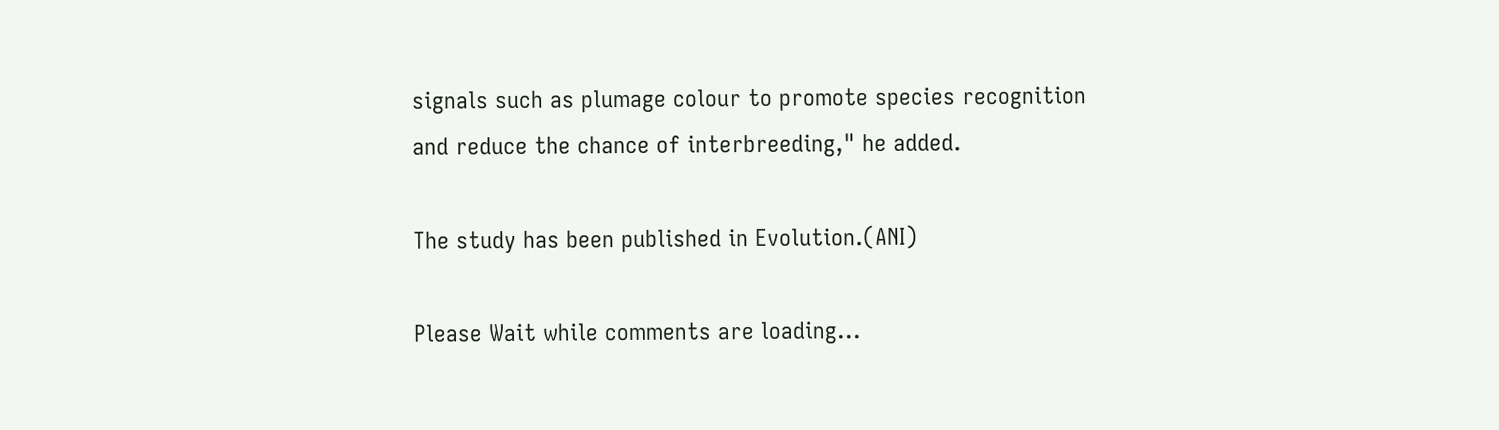signals such as plumage colour to promote species recognition and reduce the chance of interbreeding," he added.

The study has been published in Evolution.(ANI)

Please Wait while comments are loading...